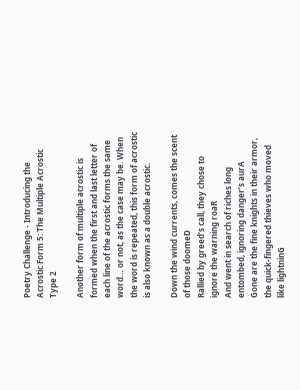Poetry Challenge - Introducing the Acrostic Form 5: The Multiple Acrostic Type 2

Another form of multiple acrostic is formed when the first and last letter of each line of the acrostic forms the same word… or not, as the case may be. When the word is repeated, this form of acrostic is also known as a double acrostic.

Down the wind currents, comes the scent of those doomeD
Rallied by greed’s call, they chose to ignore the warning roaR
And went in search of riches long entombed, ignoring danger’s aurA
Gone are the fine knights in their armor, the quick-fingered thieves who moved like lightninG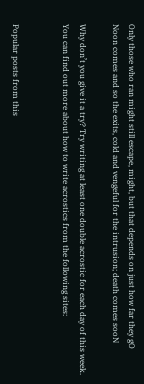Only those who ran might still escape, might, but that depends on just how far they gO
Noon comes and so the exits, cold and vengeful for the intrusion; death comes sooN

Why don’t you give it a try? Try writing at least one double acrostic for each day of this week.
You can find out more about how to write acrostics from the following sites:


Popular posts from this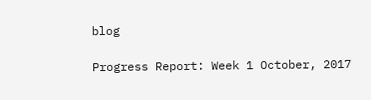blog

Progress Report: Week 1 October, 2017